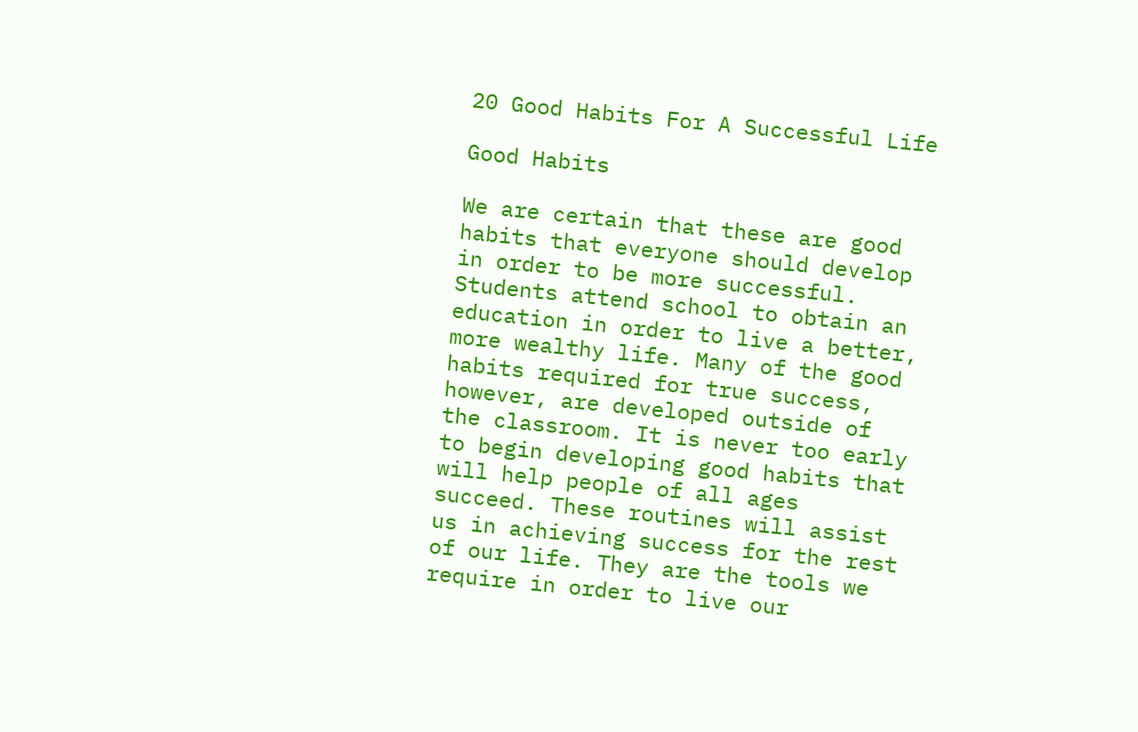20 Good Habits For A Successful Life

Good Habits

We are certain that these are good habits that everyone should develop in order to be more successful. Students attend school to obtain an education in order to live a better, more wealthy life. Many of the good habits required for true success, however, are developed outside of the classroom. It is never too early to begin developing good habits that will help people of all ages succeed. These routines will assist us in achieving success for the rest of our life. They are the tools we require in order to live our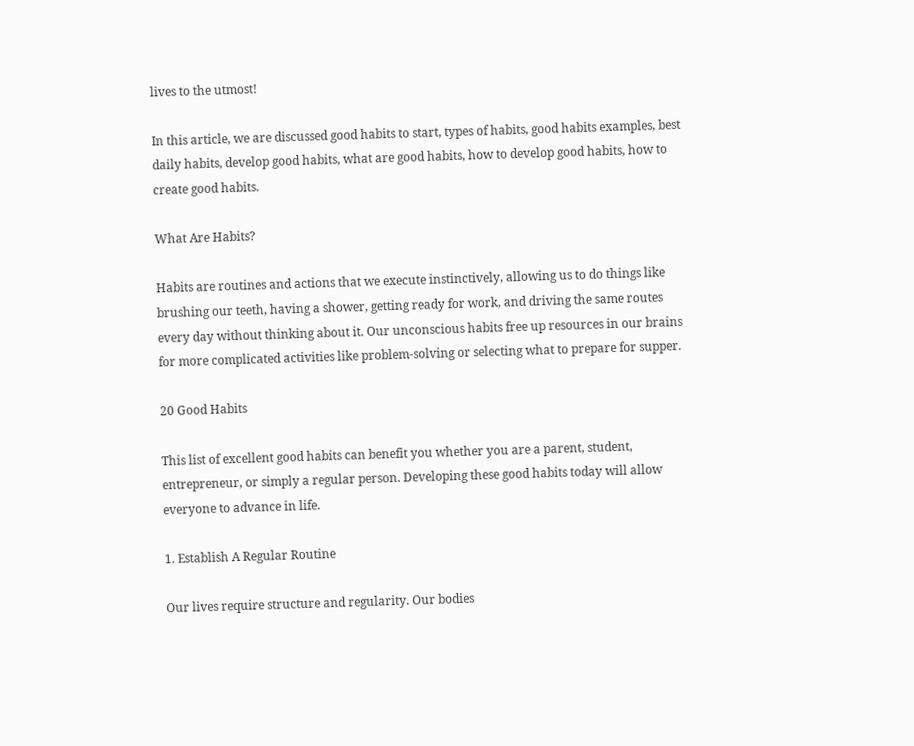lives to the utmost!

In this article, we are discussed good habits to start, types of habits, good habits examples, best daily habits, develop good habits, what are good habits, how to develop good habits, how to create good habits.

What Are Habits?

Habits are routines and actions that we execute instinctively, allowing us to do things like brushing our teeth, having a shower, getting ready for work, and driving the same routes every day without thinking about it. Our unconscious habits free up resources in our brains for more complicated activities like problem-solving or selecting what to prepare for supper.

20 Good Habits

This list of excellent good habits can benefit you whether you are a parent, student, entrepreneur, or simply a regular person. Developing these good habits today will allow everyone to advance in life.

1. Establish A Regular Routine

Our lives require structure and regularity. Our bodies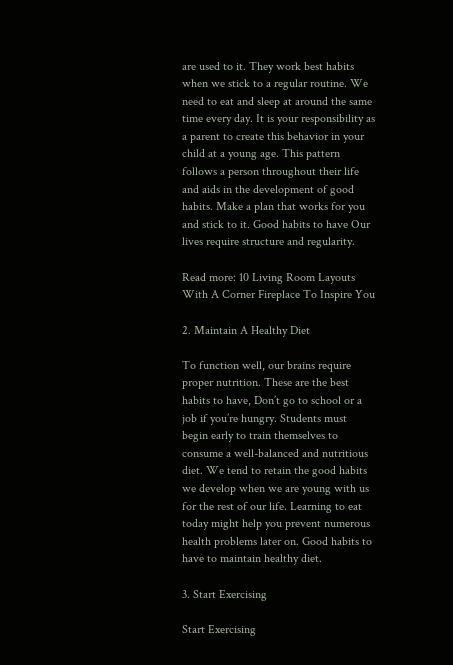are used to it. They work best habits when we stick to a regular routine. We need to eat and sleep at around the same time every day. It is your responsibility as a parent to create this behavior in your child at a young age. This pattern follows a person throughout their life and aids in the development of good habits. Make a plan that works for you and stick to it. Good habits to have Our lives require structure and regularity.

Read more: 10 Living Room Layouts With A Corner Fireplace To Inspire You

2. Maintain A Healthy Diet

To function well, our brains require proper nutrition. These are the best habits to have, Don’t go to school or a job if you’re hungry. Students must begin early to train themselves to consume a well-balanced and nutritious diet. We tend to retain the good habits we develop when we are young with us for the rest of our life. Learning to eat today might help you prevent numerous health problems later on. Good habits to have to maintain healthy diet.

3. Start Exercising

Start Exercising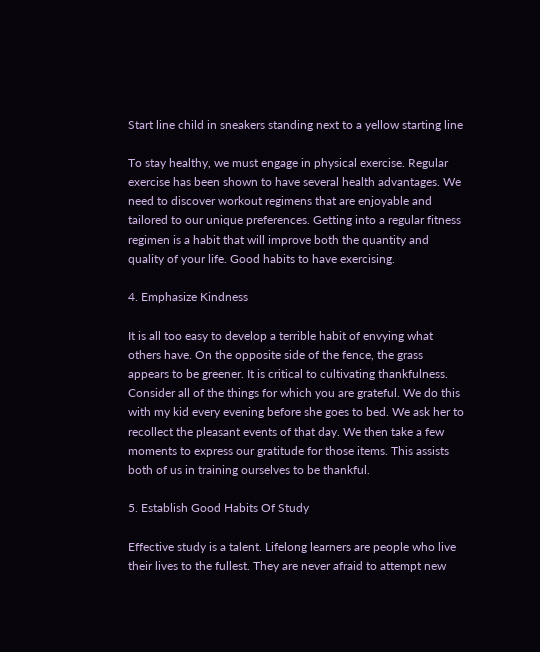Start line child in sneakers standing next to a yellow starting line

To stay healthy, we must engage in physical exercise. Regular exercise has been shown to have several health advantages. We need to discover workout regimens that are enjoyable and tailored to our unique preferences. Getting into a regular fitness regimen is a habit that will improve both the quantity and quality of your life. Good habits to have exercising.

4. Emphasize Kindness

It is all too easy to develop a terrible habit of envying what others have. On the opposite side of the fence, the grass appears to be greener. It is critical to cultivating thankfulness. Consider all of the things for which you are grateful. We do this with my kid every evening before she goes to bed. We ask her to recollect the pleasant events of that day. We then take a few moments to express our gratitude for those items. This assists both of us in training ourselves to be thankful.

5. Establish Good Habits Of Study

Effective study is a talent. Lifelong learners are people who live their lives to the fullest. They are never afraid to attempt new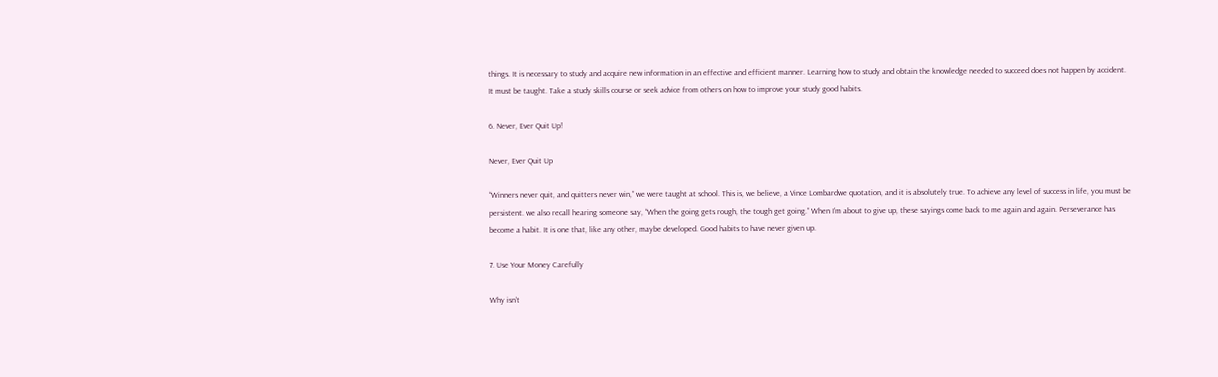things. It is necessary to study and acquire new information in an effective and efficient manner. Learning how to study and obtain the knowledge needed to succeed does not happen by accident. It must be taught. Take a study skills course or seek advice from others on how to improve your study good habits.

6. Never, Ever Quit Up!

Never, Ever Quit Up

“Winners never quit, and quitters never win,” we were taught at school. This is, we believe, a Vince Lombardwe quotation, and it is absolutely true. To achieve any level of success in life, you must be persistent. we also recall hearing someone say, “When the going gets rough, the tough get going.” When I’m about to give up, these sayings come back to me again and again. Perseverance has become a habit. It is one that, like any other, maybe developed. Good habits to have never given up.

7. Use Your Money Carefully

Why isn’t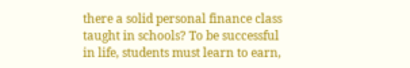there a solid personal finance class taught in schools? To be successful in life, students must learn to earn,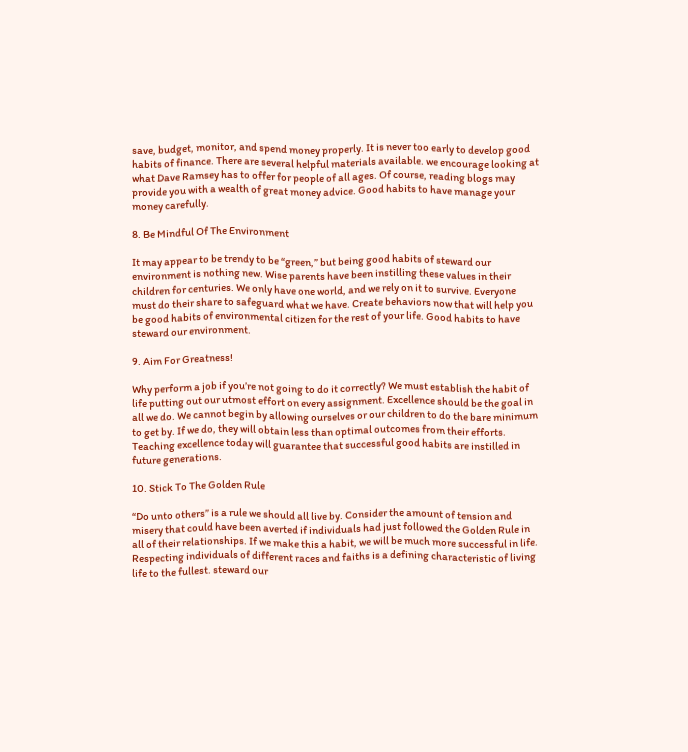save, budget, monitor, and spend money properly. It is never too early to develop good habits of finance. There are several helpful materials available. we encourage looking at what Dave Ramsey has to offer for people of all ages. Of course, reading blogs may provide you with a wealth of great money advice. Good habits to have manage your money carefully.

8. Be Mindful Of The Environment

It may appear to be trendy to be “green,” but being good habits of steward our environment is nothing new. Wise parents have been instilling these values in their children for centuries. We only have one world, and we rely on it to survive. Everyone must do their share to safeguard what we have. Create behaviors now that will help you be good habits of environmental citizen for the rest of your life. Good habits to have steward our environment.

9. Aim For Greatness!

Why perform a job if you’re not going to do it correctly? We must establish the habit of life putting out our utmost effort on every assignment. Excellence should be the goal in all we do. We cannot begin by allowing ourselves or our children to do the bare minimum to get by. If we do, they will obtain less than optimal outcomes from their efforts. Teaching excellence today will guarantee that successful good habits are instilled in future generations.

10. Stick To The Golden Rule

“Do unto others” is a rule we should all live by. Consider the amount of tension and misery that could have been averted if individuals had just followed the Golden Rule in all of their relationships. If we make this a habit, we will be much more successful in life. Respecting individuals of different races and faiths is a defining characteristic of living life to the fullest. steward our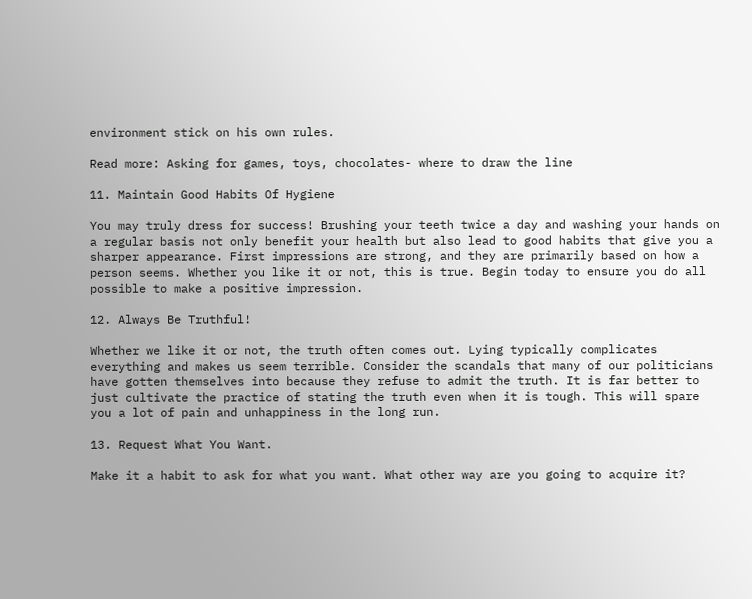environment stick on his own rules.

Read more: Asking for games, toys, chocolates- where to draw the line

11. Maintain Good Habits Of Hygiene

You may truly dress for success! Brushing your teeth twice a day and washing your hands on a regular basis not only benefit your health but also lead to good habits that give you a sharper appearance. First impressions are strong, and they are primarily based on how a person seems. Whether you like it or not, this is true. Begin today to ensure you do all possible to make a positive impression.

12. Always Be Truthful!

Whether we like it or not, the truth often comes out. Lying typically complicates everything and makes us seem terrible. Consider the scandals that many of our politicians have gotten themselves into because they refuse to admit the truth. It is far better to just cultivate the practice of stating the truth even when it is tough. This will spare you a lot of pain and unhappiness in the long run.

13. Request What You Want.

Make it a habit to ask for what you want. What other way are you going to acquire it?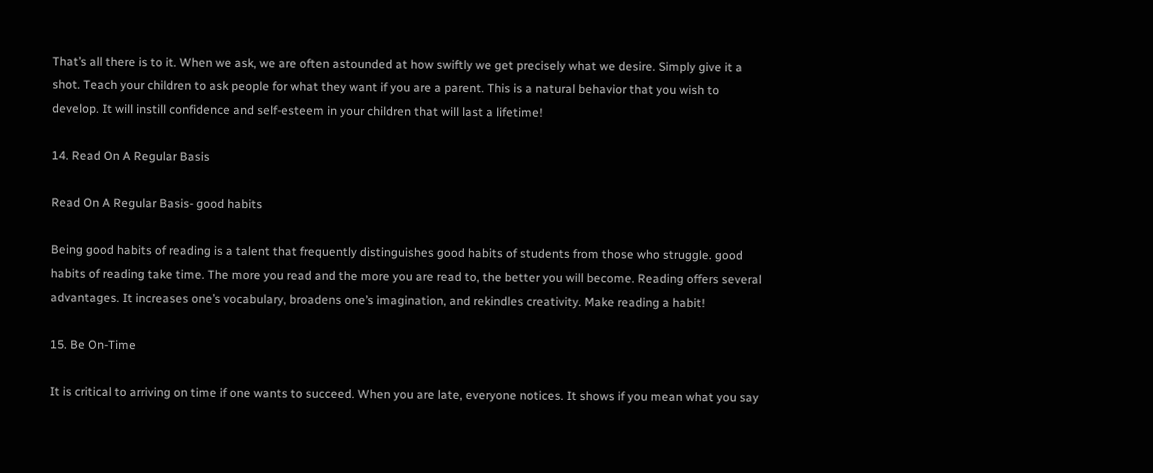That’s all there is to it. When we ask, we are often astounded at how swiftly we get precisely what we desire. Simply give it a shot. Teach your children to ask people for what they want if you are a parent. This is a natural behavior that you wish to develop. It will instill confidence and self-esteem in your children that will last a lifetime!

14. Read On A Regular Basis

Read On A Regular Basis- good habits

Being good habits of reading is a talent that frequently distinguishes good habits of students from those who struggle. good habits of reading take time. The more you read and the more you are read to, the better you will become. Reading offers several advantages. It increases one’s vocabulary, broadens one’s imagination, and rekindles creativity. Make reading a habit!

15. Be On-Time

It is critical to arriving on time if one wants to succeed. When you are late, everyone notices. It shows if you mean what you say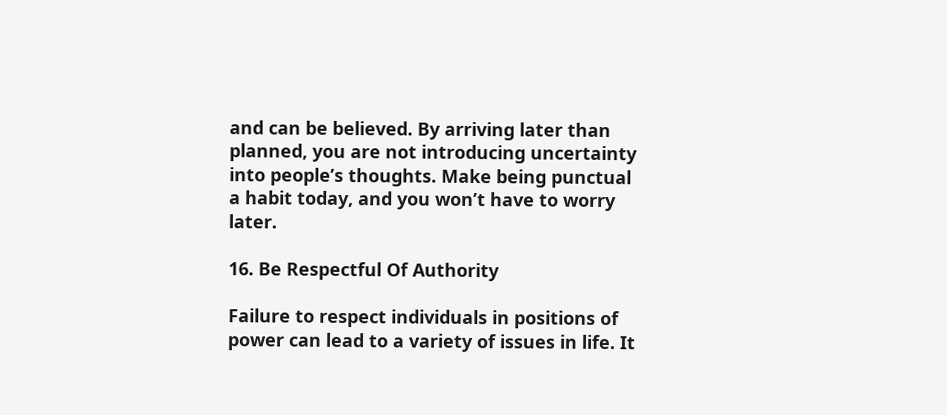and can be believed. By arriving later than planned, you are not introducing uncertainty into people’s thoughts. Make being punctual a habit today, and you won’t have to worry later.

16. Be Respectful Of Authority

Failure to respect individuals in positions of power can lead to a variety of issues in life. It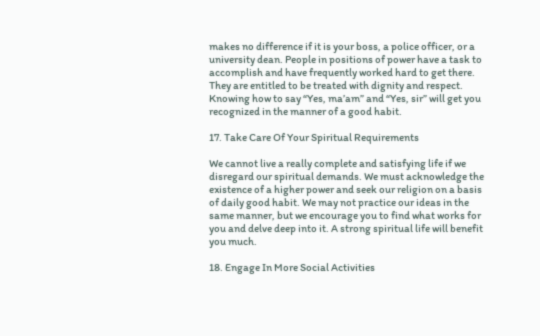makes no difference if it is your boss, a police officer, or a university dean. People in positions of power have a task to accomplish and have frequently worked hard to get there. They are entitled to be treated with dignity and respect. Knowing how to say “Yes, ma’am” and “Yes, sir” will get you recognized in the manner of a good habit.

17. Take Care Of Your Spiritual Requirements

We cannot live a really complete and satisfying life if we disregard our spiritual demands. We must acknowledge the existence of a higher power and seek our religion on a basis of daily good habit. We may not practice our ideas in the same manner, but we encourage you to find what works for you and delve deep into it. A strong spiritual life will benefit you much.

18. Engage In More Social Activities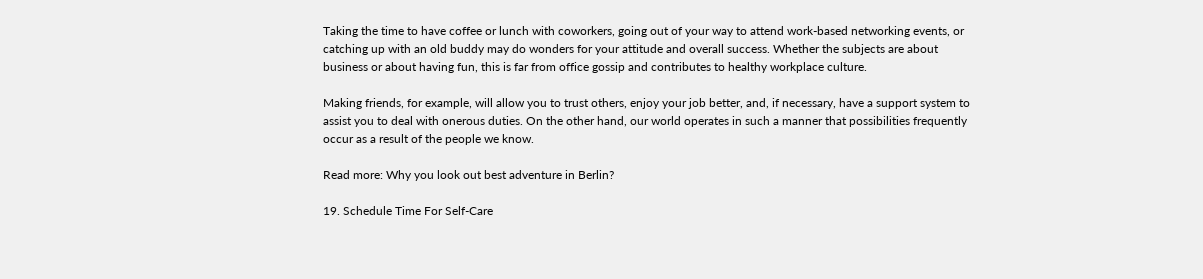Taking the time to have coffee or lunch with coworkers, going out of your way to attend work-based networking events, or catching up with an old buddy may do wonders for your attitude and overall success. Whether the subjects are about business or about having fun, this is far from office gossip and contributes to healthy workplace culture.

Making friends, for example, will allow you to trust others, enjoy your job better, and, if necessary, have a support system to assist you to deal with onerous duties. On the other hand, our world operates in such a manner that possibilities frequently occur as a result of the people we know.

Read more: Why you look out best adventure in Berlin?

19. Schedule Time For Self-Care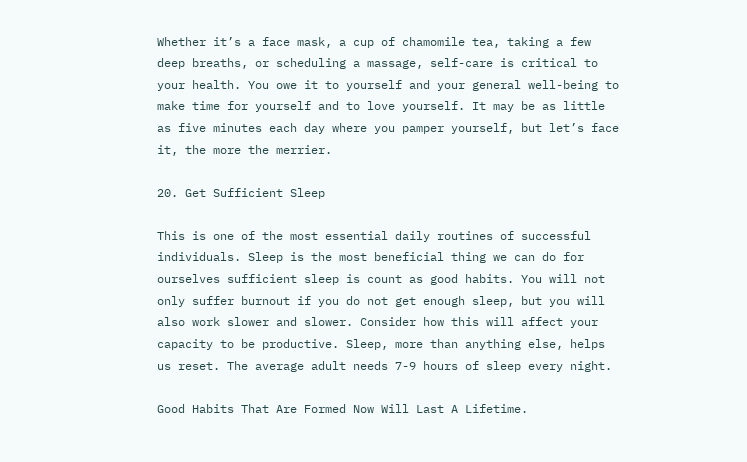Whether it’s a face mask, a cup of chamomile tea, taking a few deep breaths, or scheduling a massage, self-care is critical to your health. You owe it to yourself and your general well-being to make time for yourself and to love yourself. It may be as little as five minutes each day where you pamper yourself, but let’s face it, the more the merrier.

20. Get Sufficient Sleep

This is one of the most essential daily routines of successful individuals. Sleep is the most beneficial thing we can do for ourselves sufficient sleep is count as good habits. You will not only suffer burnout if you do not get enough sleep, but you will also work slower and slower. Consider how this will affect your capacity to be productive. Sleep, more than anything else, helps us reset. The average adult needs 7-9 hours of sleep every night.

Good Habits That Are Formed Now Will Last A Lifetime.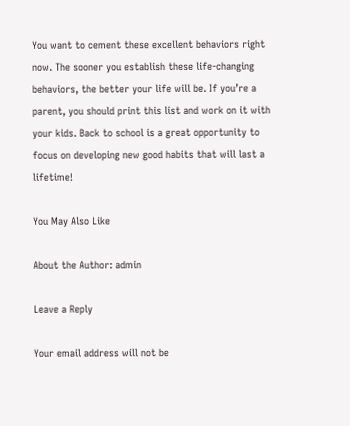You want to cement these excellent behaviors right now. The sooner you establish these life-changing behaviors, the better your life will be. If you’re a parent, you should print this list and work on it with your kids. Back to school is a great opportunity to focus on developing new good habits that will last a lifetime!

You May Also Like

About the Author: admin

Leave a Reply

Your email address will not be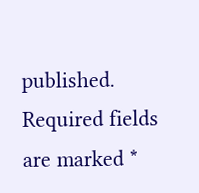published. Required fields are marked *